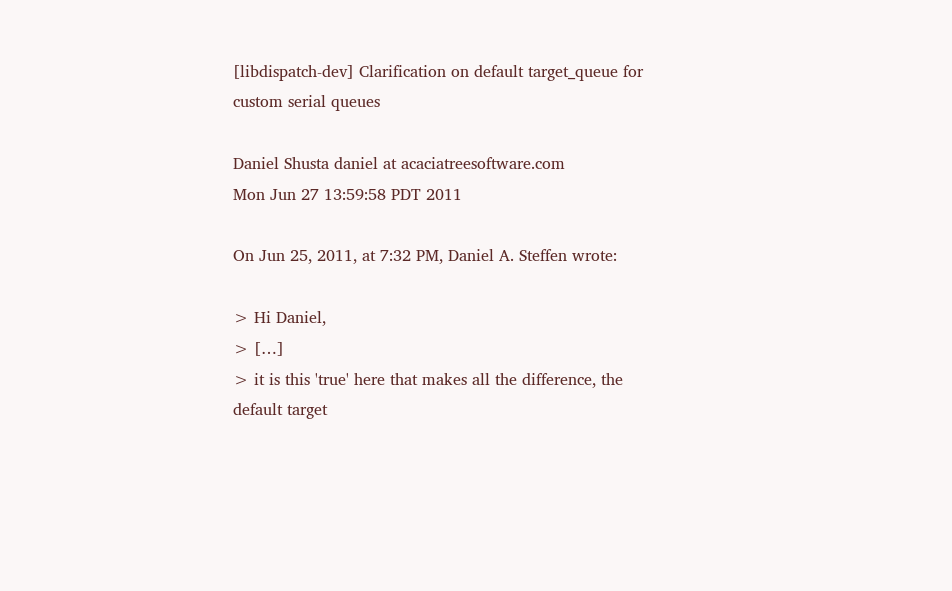[libdispatch-dev] Clarification on default target_queue for custom serial queues

Daniel Shusta daniel at acaciatreesoftware.com
Mon Jun 27 13:59:58 PDT 2011

On Jun 25, 2011, at 7:32 PM, Daniel A. Steffen wrote:

> Hi Daniel,
> […]
> it is this 'true' here that makes all the difference, the default target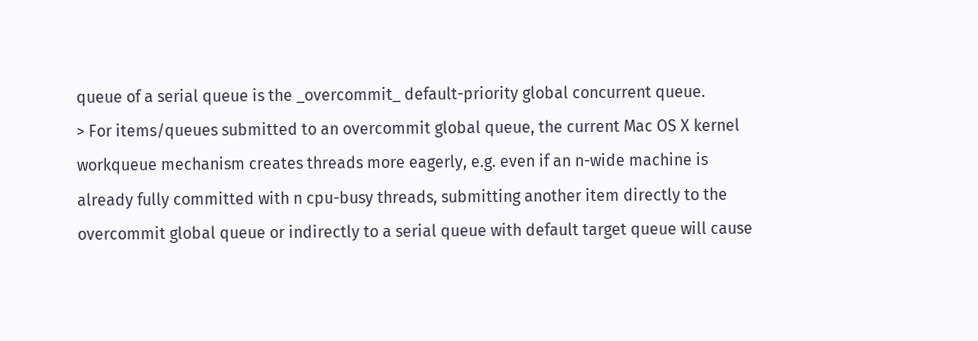queue of a serial queue is the _overcommit_ default-priority global concurrent queue.
> For items/queues submitted to an overcommit global queue, the current Mac OS X kernel workqueue mechanism creates threads more eagerly, e.g. even if an n-wide machine is already fully committed with n cpu-busy threads, submitting another item directly to the overcommit global queue or indirectly to a serial queue with default target queue will cause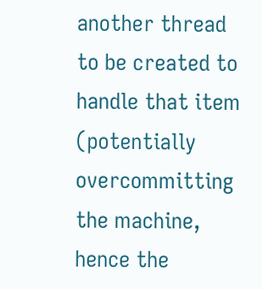another thread to be created to handle that item (potentially overcommitting the machine, hence the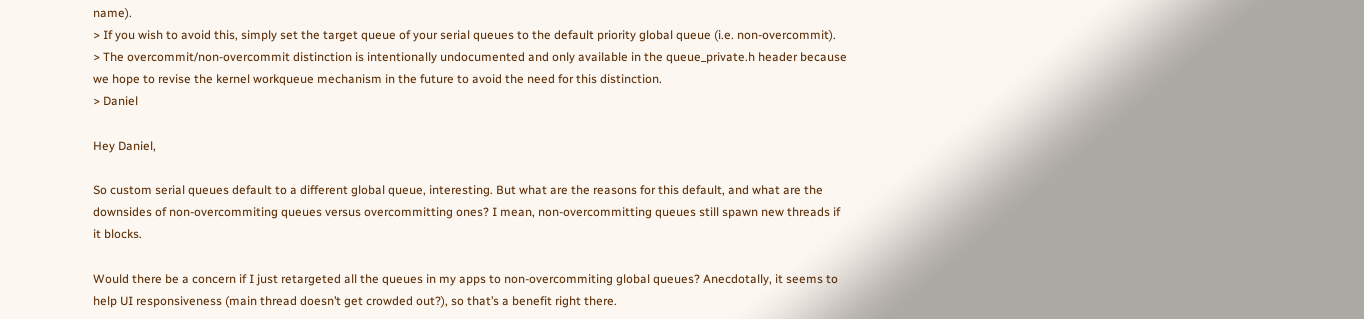name).
> If you wish to avoid this, simply set the target queue of your serial queues to the default priority global queue (i.e. non-overcommit).
> The overcommit/non-overcommit distinction is intentionally undocumented and only available in the queue_private.h header because we hope to revise the kernel workqueue mechanism in the future to avoid the need for this distinction.
> Daniel

Hey Daniel,

So custom serial queues default to a different global queue, interesting. But what are the reasons for this default, and what are the downsides of non-overcommiting queues versus overcommitting ones? I mean, non-overcommitting queues still spawn new threads if it blocks.

Would there be a concern if I just retargeted all the queues in my apps to non-overcommiting global queues? Anecdotally, it seems to help UI responsiveness (main thread doesn’t get crowded out?), so that’s a benefit right there.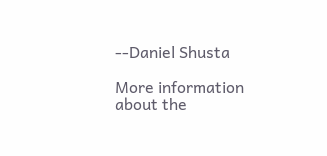--Daniel Shusta

More information about the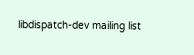libdispatch-dev mailing list